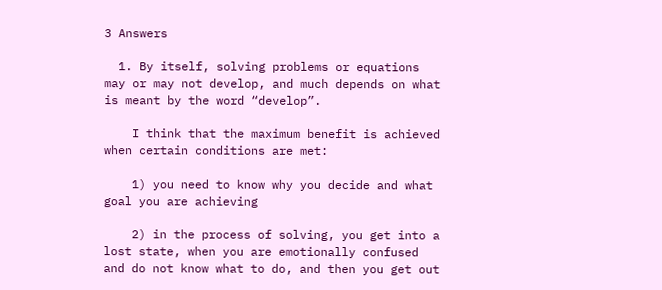3 Answers

  1. By itself, solving problems or equations may or may not develop, and much depends on what is meant by the word “develop”.

    I think that the maximum benefit is achieved when certain conditions are met:

    1) you need to know why you decide and what goal you are achieving

    2) in the process of solving, you get into a lost state, when you are emotionally confused and do not know what to do, and then you get out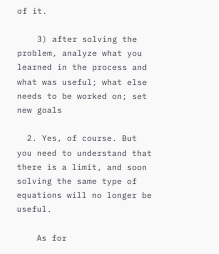of it.

    3) after solving the problem, analyze what you learned in the process and what was useful; what else needs to be worked on; set new goals

  2. Yes, of course. But you need to understand that there is a limit, and soon solving the same type of equations will no longer be useful.

    As for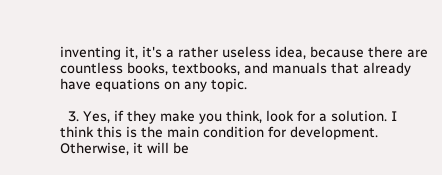inventing it, it's a rather useless idea, because there are countless books, textbooks, and manuals that already have equations on any topic.

  3. Yes, if they make you think, look for a solution. I think this is the main condition for development. Otherwise, it will be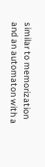similar to memorization and an automaton with a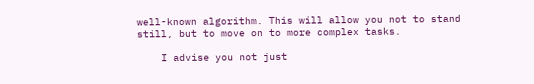well-known algorithm. This will allow you not to stand still, but to move on to more complex tasks.

    I advise you not just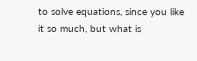to solve equations, since you like it so much, but what is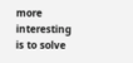more interesting is to solve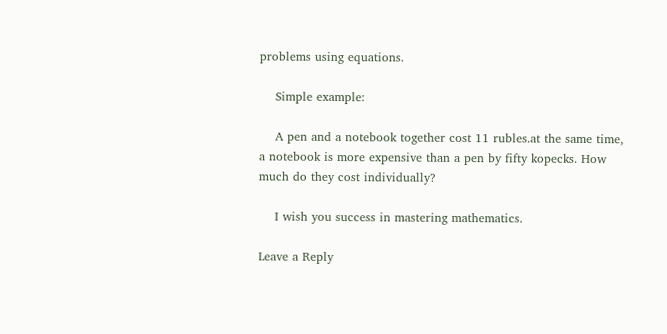problems using equations.

    Simple example:

    A pen and a notebook together cost 11 rubles.at the same time, a notebook is more expensive than a pen by fifty kopecks. How much do they cost individually?

    I wish you success in mastering mathematics.

Leave a Reply